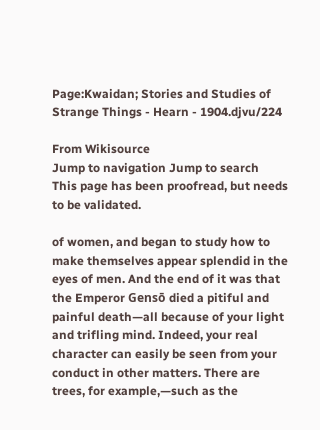Page:Kwaidan; Stories and Studies of Strange Things - Hearn - 1904.djvu/224

From Wikisource
Jump to navigation Jump to search
This page has been proofread, but needs to be validated.

of women, and began to study how to make themselves appear splendid in the eyes of men. And the end of it was that the Emperor Gensō died a pitiful and painful death—all because of your light and trifling mind. Indeed, your real character can easily be seen from your conduct in other matters. There are trees, for example,—such as the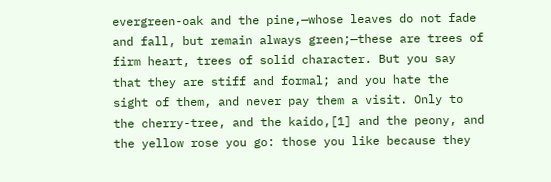evergreen-oak and the pine,—whose leaves do not fade and fall, but remain always green;—these are trees of firm heart, trees of solid character. But you say that they are stiff and formal; and you hate the sight of them, and never pay them a visit. Only to the cherry-tree, and the kaido,[1] and the peony, and the yellow rose you go: those you like because they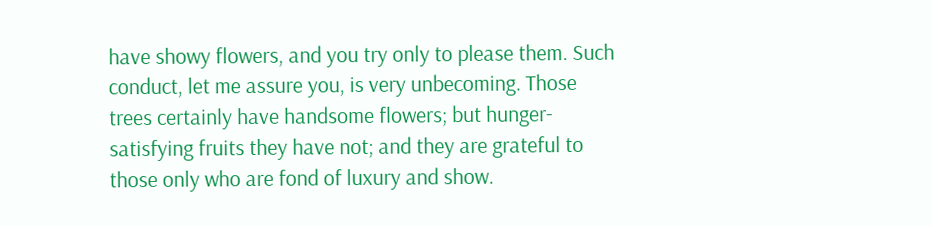have showy flowers, and you try only to please them. Such conduct, let me assure you, is very unbecoming. Those trees certainly have handsome flowers; but hunger-satisfying fruits they have not; and they are grateful to those only who are fond of luxury and show.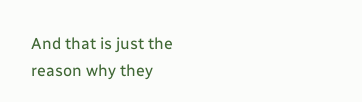And that is just the reason why they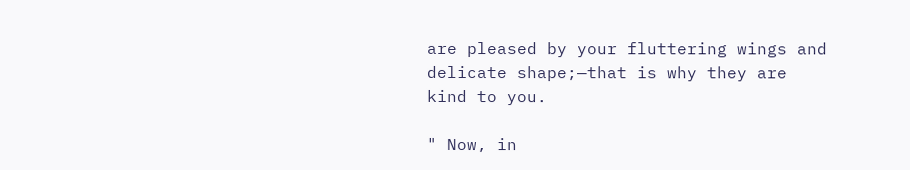are pleased by your fluttering wings and delicate shape;—that is why they are kind to you.

" Now, in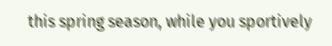this spring season, while you sportively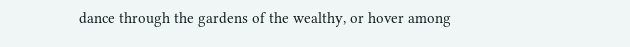dance through the gardens of the wealthy, or hover among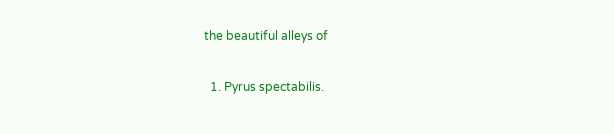the beautiful alleys of

  1. Pyrus spectabilis.